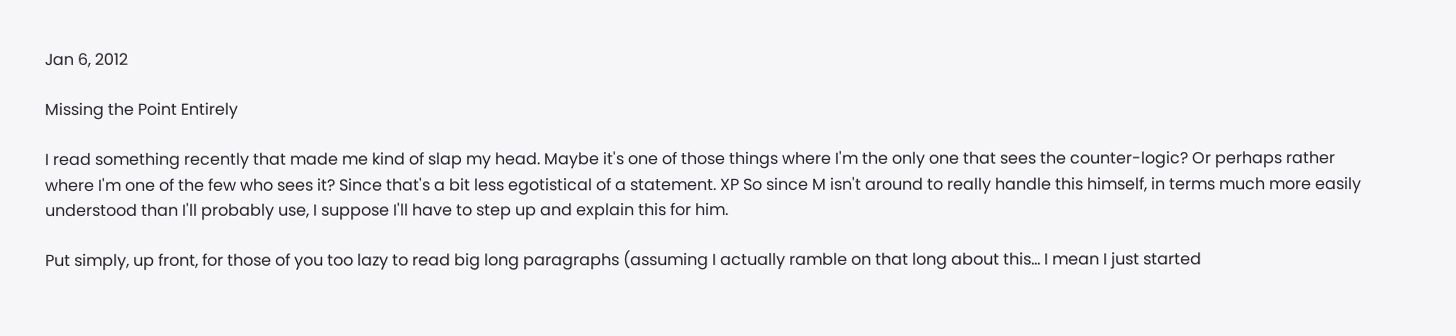Jan 6, 2012

Missing the Point Entirely

I read something recently that made me kind of slap my head. Maybe it's one of those things where I'm the only one that sees the counter-logic? Or perhaps rather where I'm one of the few who sees it? Since that's a bit less egotistical of a statement. XP So since M isn't around to really handle this himself, in terms much more easily understood than I'll probably use, I suppose I'll have to step up and explain this for him.

Put simply, up front, for those of you too lazy to read big long paragraphs (assuming I actually ramble on that long about this... I mean I just started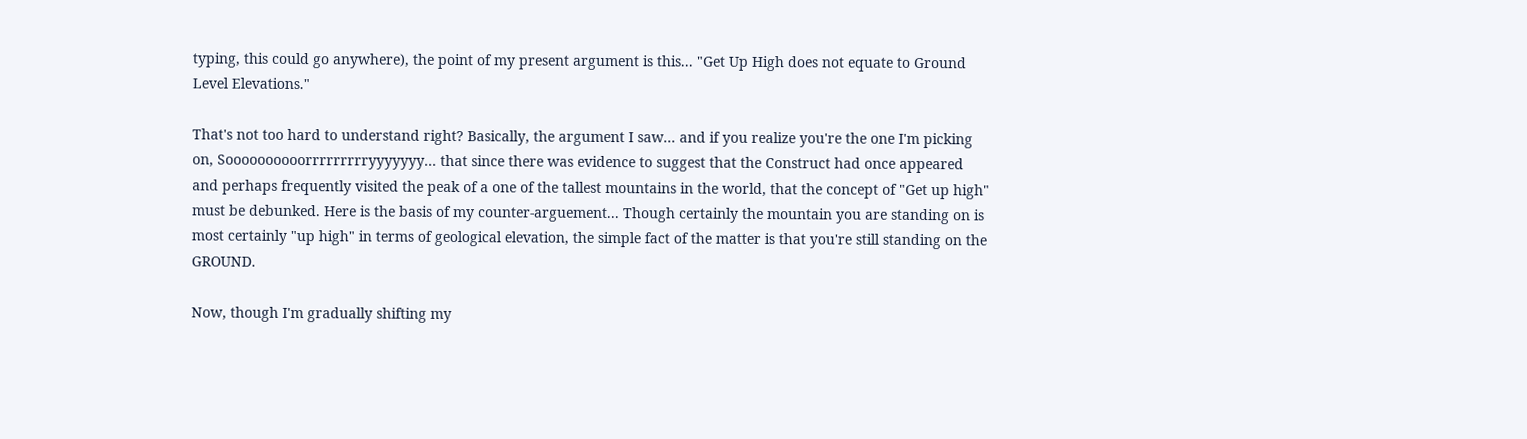typing, this could go anywhere), the point of my present argument is this... "Get Up High does not equate to Ground Level Elevations."

That's not too hard to understand right? Basically, the argument I saw... and if you realize you're the one I'm picking on, Soooooooooorrrrrrrrryyyyyyy... that since there was evidence to suggest that the Construct had once appeared and perhaps frequently visited the peak of a one of the tallest mountains in the world, that the concept of "Get up high" must be debunked. Here is the basis of my counter-arguement... Though certainly the mountain you are standing on is most certainly "up high" in terms of geological elevation, the simple fact of the matter is that you're still standing on the GROUND.

Now, though I'm gradually shifting my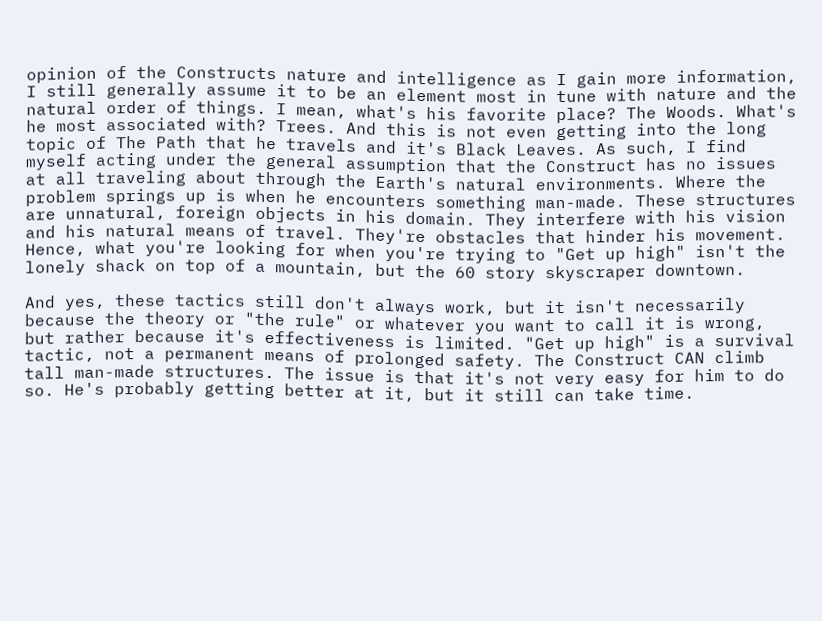opinion of the Constructs nature and intelligence as I gain more information, I still generally assume it to be an element most in tune with nature and the natural order of things. I mean, what's his favorite place? The Woods. What's he most associated with? Trees. And this is not even getting into the long topic of The Path that he travels and it's Black Leaves. As such, I find myself acting under the general assumption that the Construct has no issues at all traveling about through the Earth's natural environments. Where the problem springs up is when he encounters something man-made. These structures are unnatural, foreign objects in his domain. They interfere with his vision and his natural means of travel. They're obstacles that hinder his movement. Hence, what you're looking for when you're trying to "Get up high" isn't the lonely shack on top of a mountain, but the 60 story skyscraper downtown.

And yes, these tactics still don't always work, but it isn't necessarily because the theory or "the rule" or whatever you want to call it is wrong, but rather because it's effectiveness is limited. "Get up high" is a survival tactic, not a permanent means of prolonged safety. The Construct CAN climb tall man-made structures. The issue is that it's not very easy for him to do so. He's probably getting better at it, but it still can take time.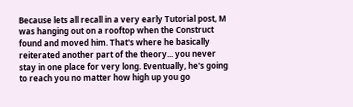Because lets all recall in a very early Tutorial post, M was hanging out on a rooftop when the Construct found and moved him. That's where he basically reiterated another part of the theory... you never stay in one place for very long. Eventually, he's going to reach you no matter how high up you go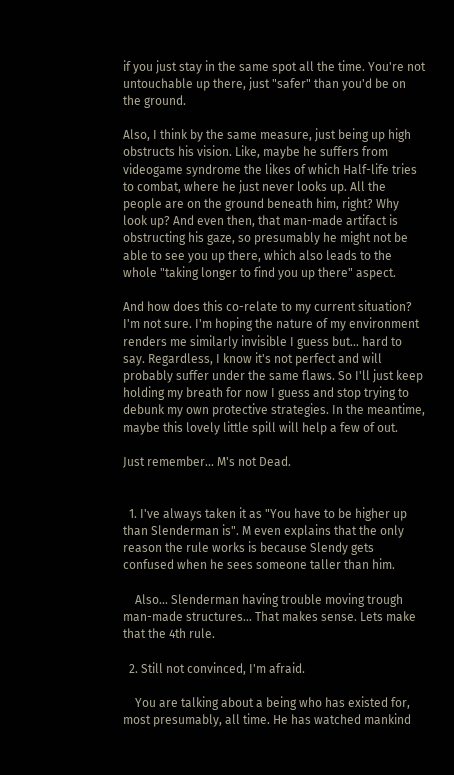if you just stay in the same spot all the time. You're not untouchable up there, just "safer" than you'd be on the ground.

Also, I think by the same measure, just being up high obstructs his vision. Like, maybe he suffers from videogame syndrome the likes of which Half-life tries to combat, where he just never looks up. All the people are on the ground beneath him, right? Why look up? And even then, that man-made artifact is obstructing his gaze, so presumably he might not be able to see you up there, which also leads to the whole "taking longer to find you up there" aspect.

And how does this co-relate to my current situation? I'm not sure. I'm hoping the nature of my environment renders me similarly invisible I guess but... hard to say. Regardless, I know it's not perfect and will probably suffer under the same flaws. So I'll just keep holding my breath for now I guess and stop trying to debunk my own protective strategies. In the meantime, maybe this lovely little spill will help a few of out.

Just remember... M's not Dead.


  1. I've always taken it as "You have to be higher up than Slenderman is". M even explains that the only reason the rule works is because Slendy gets confused when he sees someone taller than him.

    Also... Slenderman having trouble moving trough man-made structures... That makes sense. Lets make that the 4th rule.

  2. Still not convinced, I'm afraid.

    You are talking about a being who has existed for, most presumably, all time. He has watched mankind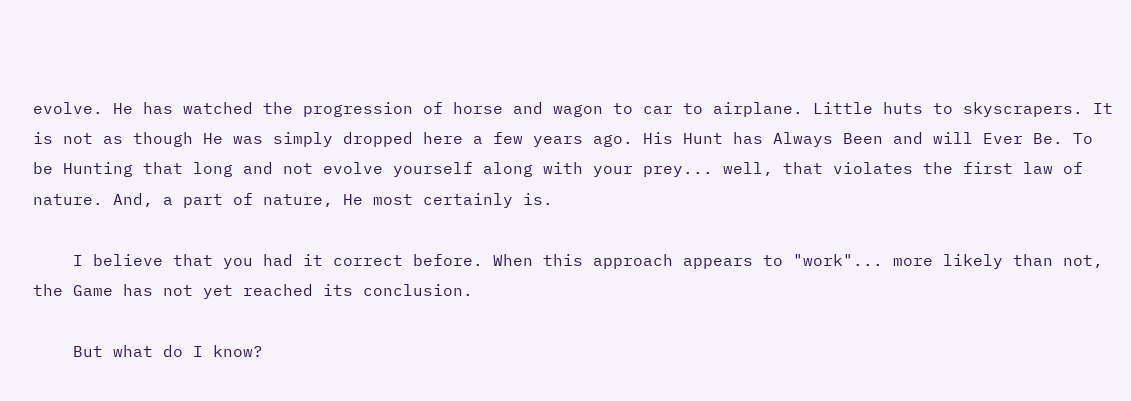evolve. He has watched the progression of horse and wagon to car to airplane. Little huts to skyscrapers. It is not as though He was simply dropped here a few years ago. His Hunt has Always Been and will Ever Be. To be Hunting that long and not evolve yourself along with your prey... well, that violates the first law of nature. And, a part of nature, He most certainly is.

    I believe that you had it correct before. When this approach appears to "work"... more likely than not, the Game has not yet reached its conclusion.

    But what do I know?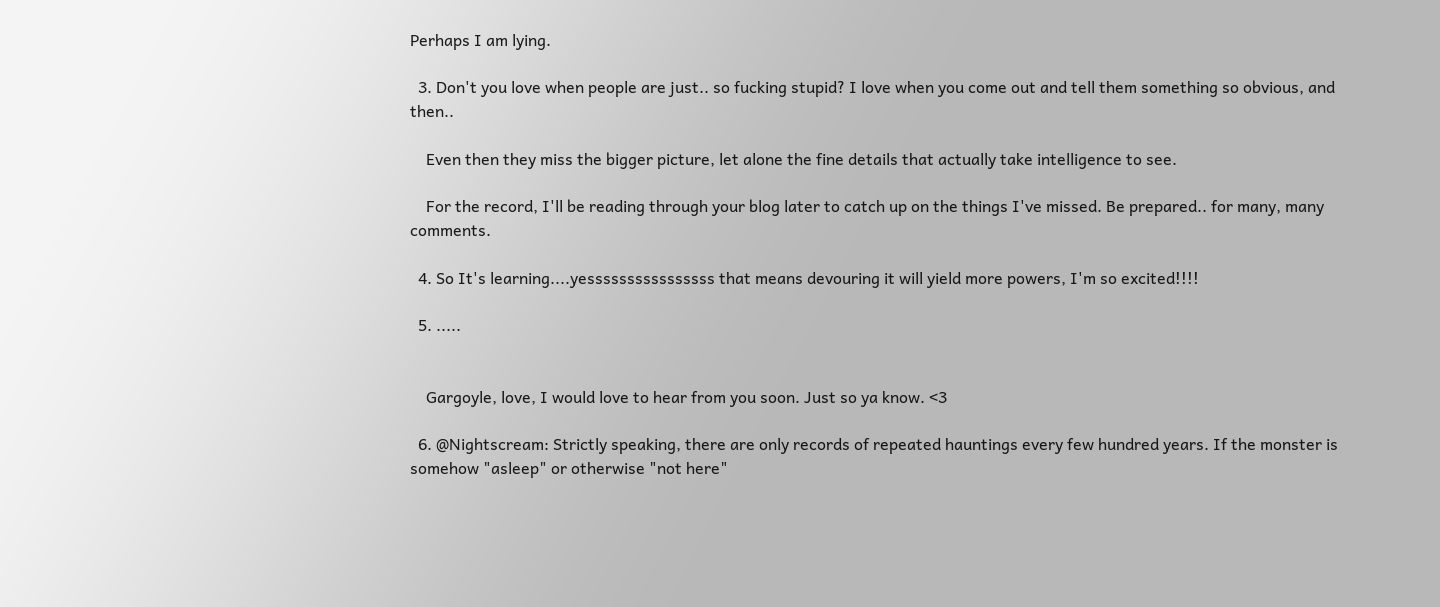Perhaps I am lying.

  3. Don't you love when people are just.. so fucking stupid? I love when you come out and tell them something so obvious, and then..

    Even then they miss the bigger picture, let alone the fine details that actually take intelligence to see.

    For the record, I'll be reading through your blog later to catch up on the things I've missed. Be prepared.. for many, many comments.

  4. So It's learning....yessssssssssssssss that means devouring it will yield more powers, I'm so excited!!!!

  5. .....


    Gargoyle, love, I would love to hear from you soon. Just so ya know. <3

  6. @Nightscream: Strictly speaking, there are only records of repeated hauntings every few hundred years. If the monster is somehow "asleep" or otherwise "not here"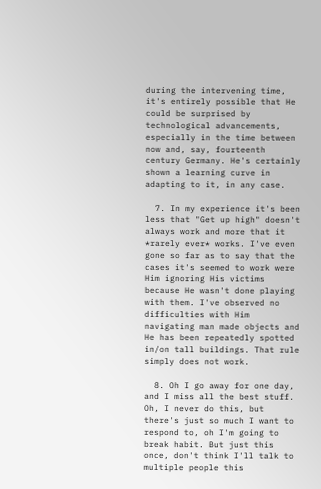during the intervening time, it's entirely possible that He could be surprised by technological advancements, especially in the time between now and, say, fourteenth century Germany. He's certainly shown a learning curve in adapting to it, in any case.

  7. In my experience it's been less that "Get up high" doesn't always work and more that it *rarely ever* works. I've even gone so far as to say that the cases it's seemed to work were Him ignoring His victims because He wasn't done playing with them. I've observed no difficulties with Him navigating man made objects and He has been repeatedly spotted in/on tall buildings. That rule simply does not work.

  8. Oh I go away for one day, and I miss all the best stuff. Oh, I never do this, but there's just so much I want to respond to, oh I'm going to break habit. But just this once, don't think I'll talk to multiple people this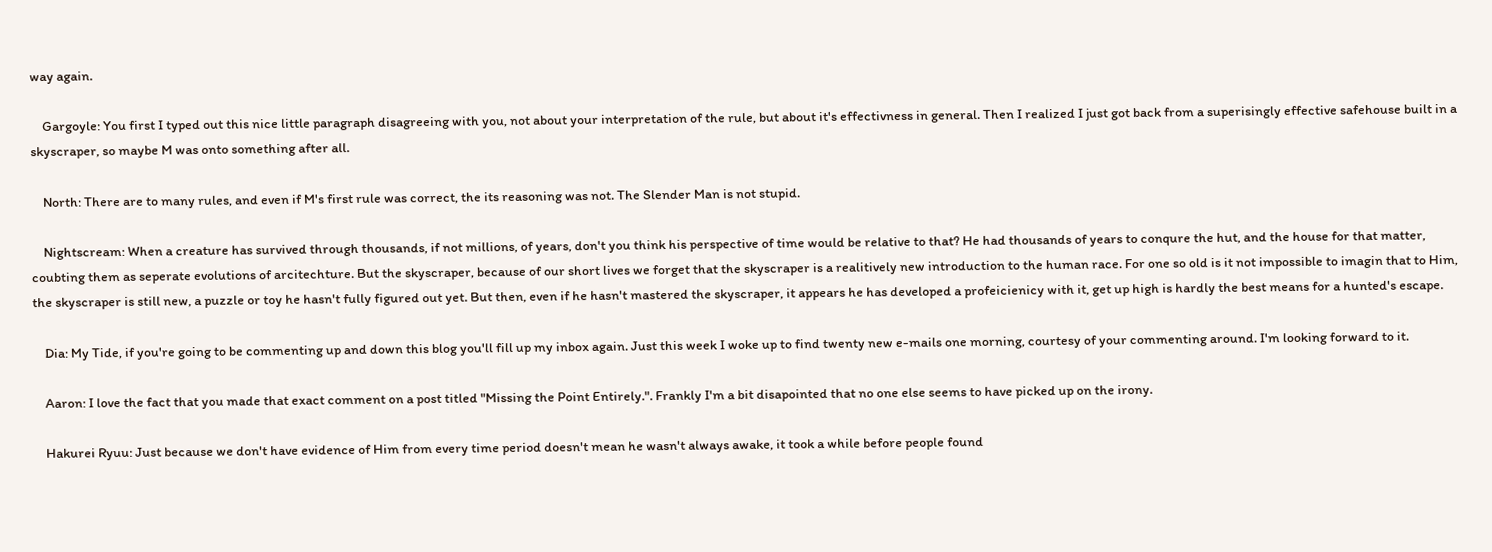way again.

    Gargoyle: You first I typed out this nice little paragraph disagreeing with you, not about your interpretation of the rule, but about it's effectivness in general. Then I realized I just got back from a superisingly effective safehouse built in a skyscraper, so maybe M was onto something after all.

    North: There are to many rules, and even if M's first rule was correct, the its reasoning was not. The Slender Man is not stupid.

    Nightscream: When a creature has survived through thousands, if not millions, of years, don't you think his perspective of time would be relative to that? He had thousands of years to conqure the hut, and the house for that matter, coubting them as seperate evolutions of arcitechture. But the skyscraper, because of our short lives we forget that the skyscraper is a realitively new introduction to the human race. For one so old is it not impossible to imagin that to Him, the skyscraper is still new, a puzzle or toy he hasn't fully figured out yet. But then, even if he hasn't mastered the skyscraper, it appears he has developed a profeicienicy with it, get up high is hardly the best means for a hunted's escape.

    Dia: My Tide, if you're going to be commenting up and down this blog you'll fill up my inbox again. Just this week I woke up to find twenty new e-mails one morning, courtesy of your commenting around. I'm looking forward to it.

    Aaron: I love the fact that you made that exact comment on a post titled "Missing the Point Entirely.". Frankly I'm a bit disapointed that no one else seems to have picked up on the irony.

    Hakurei Ryuu: Just because we don't have evidence of Him from every time period doesn't mean he wasn't always awake, it took a while before people found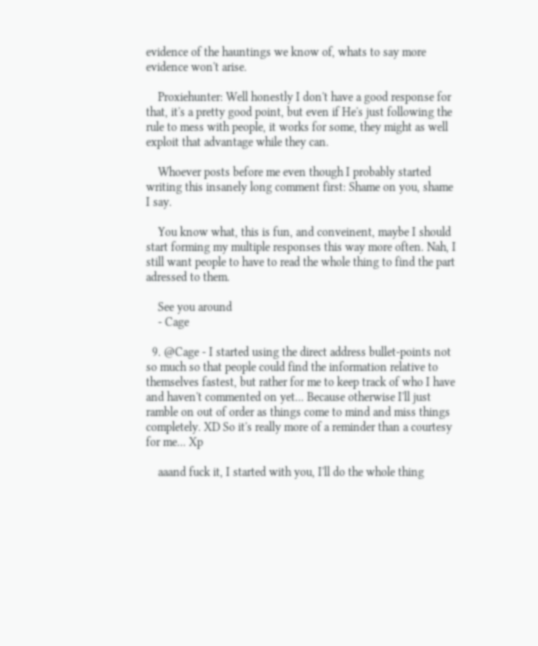evidence of the hauntings we know of, whats to say more evidence won't arise.

    Proxiehunter: Well honestly I don't have a good response for that, it's a pretty good point, but even if He's just following the rule to mess with people, it works for some, they might as well exploit that advantage while they can.

    Whoever posts before me even though I probably started writing this insanely long comment first: Shame on you, shame I say.

    You know what, this is fun, and conveinent, maybe I should start forming my multiple responses this way more often. Nah, I still want people to have to read the whole thing to find the part adressed to them.

    See you around
    - Cage

  9. @Cage - I started using the direct address bullet-points not so much so that people could find the information relative to themselves fastest, but rather for me to keep track of who I have and haven't commented on yet... Because otherwise I'll just ramble on out of order as things come to mind and miss things completely. XD So it's really more of a reminder than a courtesy for me... Xp

    aaand fuck it, I started with you, I'll do the whole thing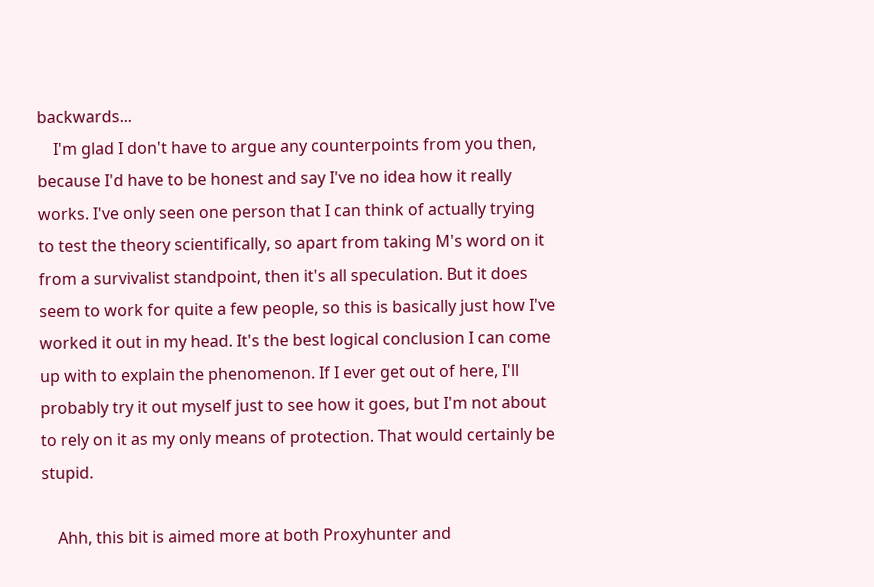backwards...
    I'm glad I don't have to argue any counterpoints from you then, because I'd have to be honest and say I've no idea how it really works. I've only seen one person that I can think of actually trying to test the theory scientifically, so apart from taking M's word on it from a survivalist standpoint, then it's all speculation. But it does seem to work for quite a few people, so this is basically just how I've worked it out in my head. It's the best logical conclusion I can come up with to explain the phenomenon. If I ever get out of here, I'll probably try it out myself just to see how it goes, but I'm not about to rely on it as my only means of protection. That would certainly be stupid.

    Ahh, this bit is aimed more at both Proxyhunter and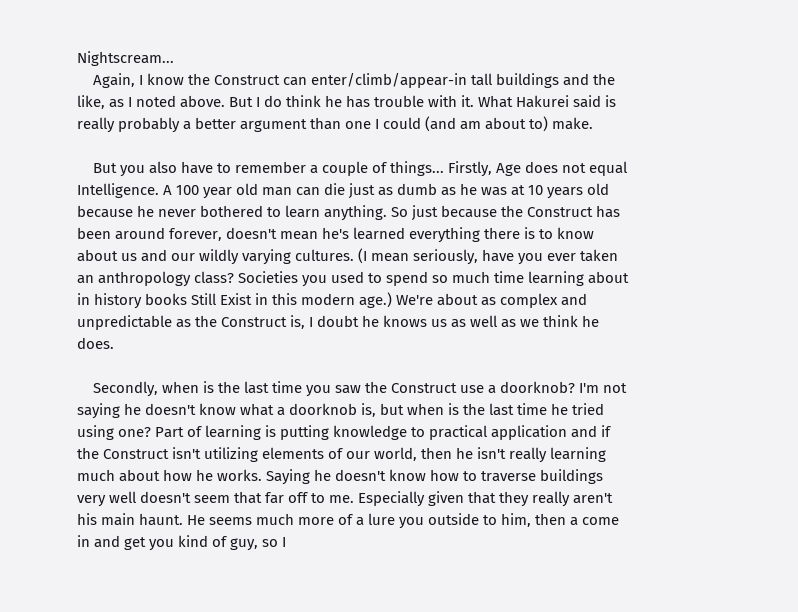Nightscream...
    Again, I know the Construct can enter/climb/appear-in tall buildings and the like, as I noted above. But I do think he has trouble with it. What Hakurei said is really probably a better argument than one I could (and am about to) make.

    But you also have to remember a couple of things... Firstly, Age does not equal Intelligence. A 100 year old man can die just as dumb as he was at 10 years old because he never bothered to learn anything. So just because the Construct has been around forever, doesn't mean he's learned everything there is to know about us and our wildly varying cultures. (I mean seriously, have you ever taken an anthropology class? Societies you used to spend so much time learning about in history books Still Exist in this modern age.) We're about as complex and unpredictable as the Construct is, I doubt he knows us as well as we think he does.

    Secondly, when is the last time you saw the Construct use a doorknob? I'm not saying he doesn't know what a doorknob is, but when is the last time he tried using one? Part of learning is putting knowledge to practical application and if the Construct isn't utilizing elements of our world, then he isn't really learning much about how he works. Saying he doesn't know how to traverse buildings very well doesn't seem that far off to me. Especially given that they really aren't his main haunt. He seems much more of a lure you outside to him, then a come in and get you kind of guy, so I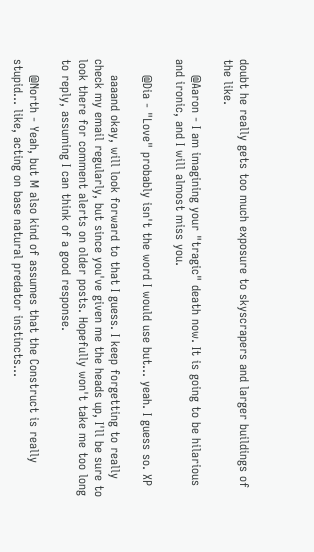doubt he really gets too much exposure to skyscrapers and larger buildings of the like.

    @Aaron - I am imagining your "tragic" death now. It is going to be hilarious and ironic, and I will almost miss you.

    @Dia - "Love" probably isn't the word I would use but... yeah. I guess so. XP

    aaaand okay, will look forward to that I guess. I keep forgetting to really check my email regularly, but since you've given me the heads up, I'll be sure to look there for comment alerts on older posts. Hopefully won't take me too long to reply, assuming I can think of a good response.

    @North - Yeah, but M also kind of assumes that the Construct is really stupid... like, acting on base natural predator instincts...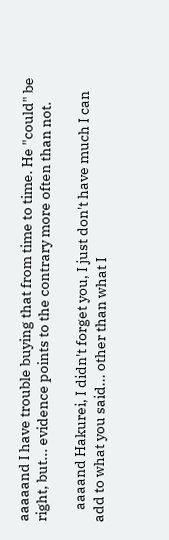aaaaand I have trouble buying that from time to time. He "could" be right, but... evidence points to the contrary more often than not.

    aaaand Hakurei, I didn't forget you, I just don't have much I can add to what you said... other than what I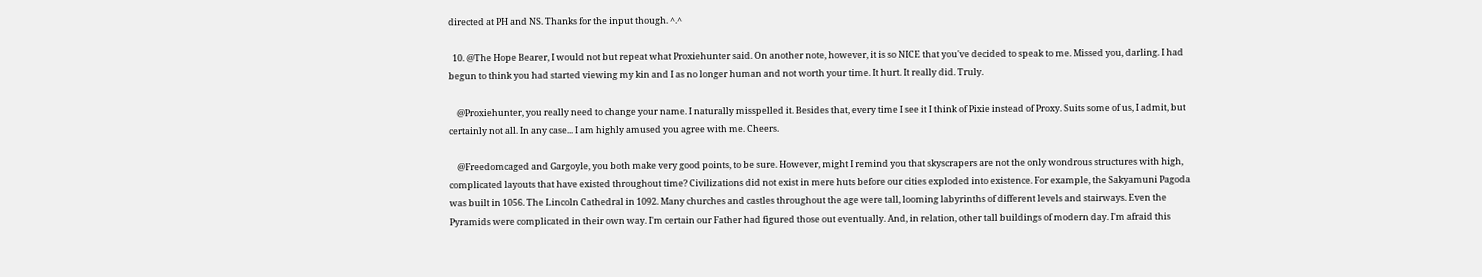directed at PH and NS. Thanks for the input though. ^.^

  10. @The Hope Bearer, I would not but repeat what Proxiehunter said. On another note, however, it is so NICE that you've decided to speak to me. Missed you, darling. I had begun to think you had started viewing my kin and I as no longer human and not worth your time. It hurt. It really did. Truly.

    @Proxiehunter, you really need to change your name. I naturally misspelled it. Besides that, every time I see it I think of Pixie instead of Proxy. Suits some of us, I admit, but certainly not all. In any case... I am highly amused you agree with me. Cheers.

    @Freedomcaged and Gargoyle, you both make very good points, to be sure. However, might I remind you that skyscrapers are not the only wondrous structures with high, complicated layouts that have existed throughout time? Civilizations did not exist in mere huts before our cities exploded into existence. For example, the Sakyamuni Pagoda was built in 1056. The Lincoln Cathedral in 1092. Many churches and castles throughout the age were tall, looming labyrinths of different levels and stairways. Even the Pyramids were complicated in their own way. I'm certain our Father had figured those out eventually. And, in relation, other tall buildings of modern day. I'm afraid this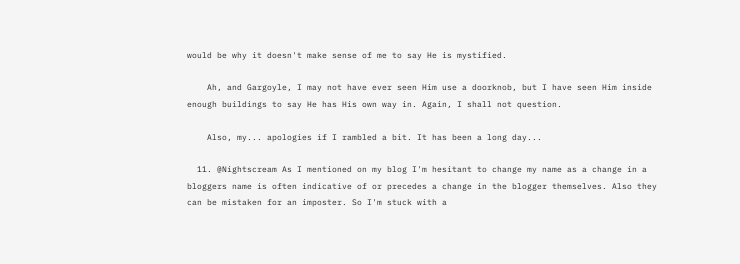would be why it doesn't make sense of me to say He is mystified.

    Ah, and Gargoyle, I may not have ever seen Him use a doorknob, but I have seen Him inside enough buildings to say He has His own way in. Again, I shall not question.

    Also, my... apologies if I rambled a bit. It has been a long day...

  11. @Nightscream As I mentioned on my blog I'm hesitant to change my name as a change in a bloggers name is often indicative of or precedes a change in the blogger themselves. Also they can be mistaken for an imposter. So I'm stuck with a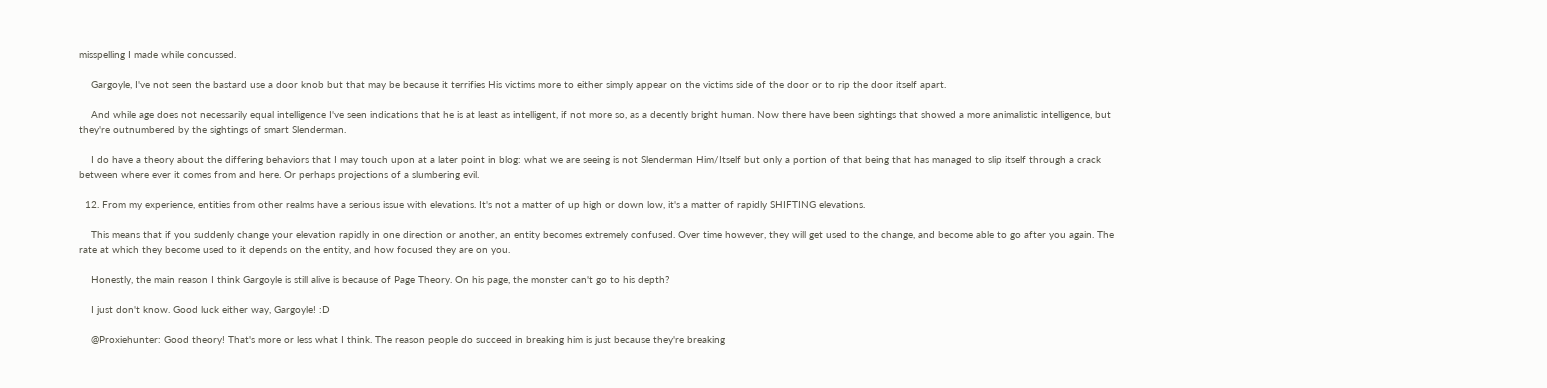misspelling I made while concussed.

    Gargoyle, I've not seen the bastard use a door knob but that may be because it terrifies His victims more to either simply appear on the victims side of the door or to rip the door itself apart.

    And while age does not necessarily equal intelligence I've seen indications that he is at least as intelligent, if not more so, as a decently bright human. Now there have been sightings that showed a more animalistic intelligence, but they're outnumbered by the sightings of smart Slenderman.

    I do have a theory about the differing behaviors that I may touch upon at a later point in blog: what we are seeing is not Slenderman Him/Itself but only a portion of that being that has managed to slip itself through a crack between where ever it comes from and here. Or perhaps projections of a slumbering evil.

  12. From my experience, entities from other realms have a serious issue with elevations. It's not a matter of up high or down low, it's a matter of rapidly SHIFTING elevations.

    This means that if you suddenly change your elevation rapidly in one direction or another, an entity becomes extremely confused. Over time however, they will get used to the change, and become able to go after you again. The rate at which they become used to it depends on the entity, and how focused they are on you.

    Honestly, the main reason I think Gargoyle is still alive is because of Page Theory. On his page, the monster can't go to his depth?

    I just don't know. Good luck either way, Gargoyle! :D

    @Proxiehunter: Good theory! That's more or less what I think. The reason people do succeed in breaking him is just because they're breaking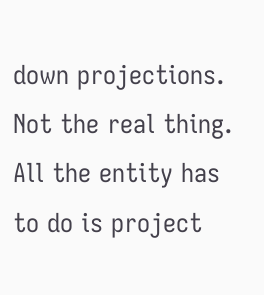down projections. Not the real thing. All the entity has to do is project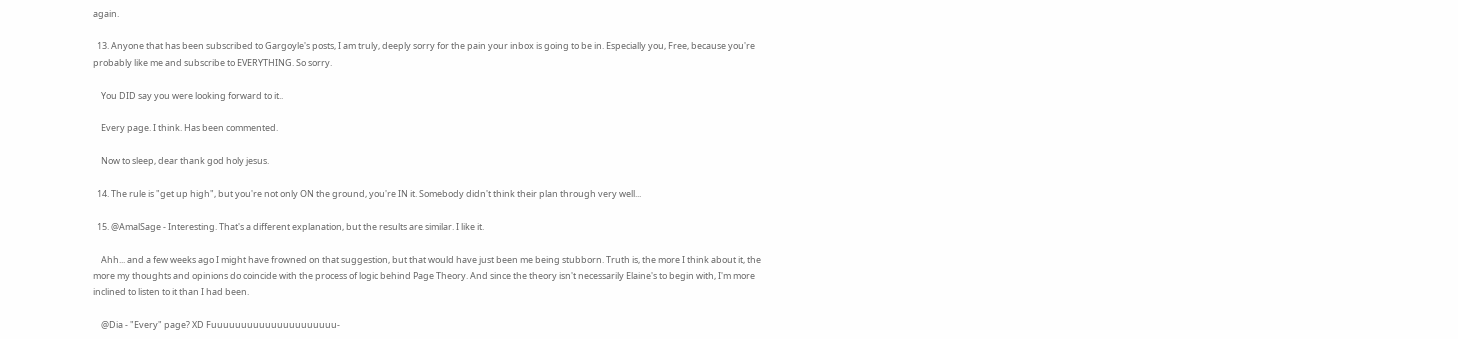again.

  13. Anyone that has been subscribed to Gargoyle's posts, I am truly, deeply sorry for the pain your inbox is going to be in. Especially you, Free, because you're probably like me and subscribe to EVERYTHING. So sorry.

    You DID say you were looking forward to it..

    Every page. I think. Has been commented.

    Now to sleep, dear thank god holy jesus.

  14. The rule is "get up high", but you're not only ON the ground, you're IN it. Somebody didn't think their plan through very well...

  15. @AmalSage - Interesting. That's a different explanation, but the results are similar. I like it.

    Ahh... and a few weeks ago I might have frowned on that suggestion, but that would have just been me being stubborn. Truth is, the more I think about it, the more my thoughts and opinions do coincide with the process of logic behind Page Theory. And since the theory isn't necessarily Elaine's to begin with, I'm more inclined to listen to it than I had been.

    @Dia - "Every" page? XD Fuuuuuuuuuuuuuuuuuuuuu-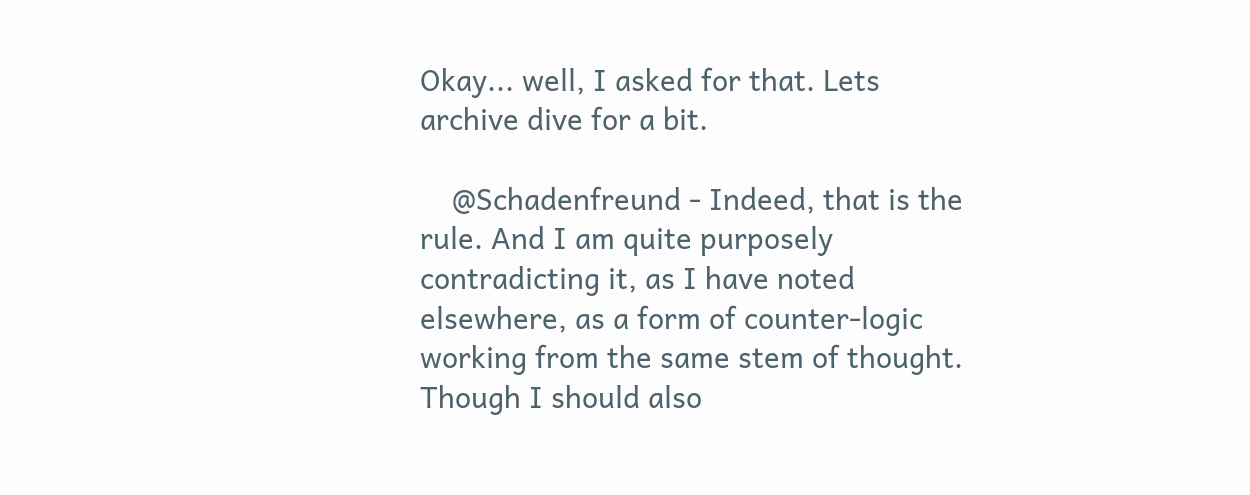Okay... well, I asked for that. Lets archive dive for a bit.

    @Schadenfreund - Indeed, that is the rule. And I am quite purposely contradicting it, as I have noted elsewhere, as a form of counter-logic working from the same stem of thought. Though I should also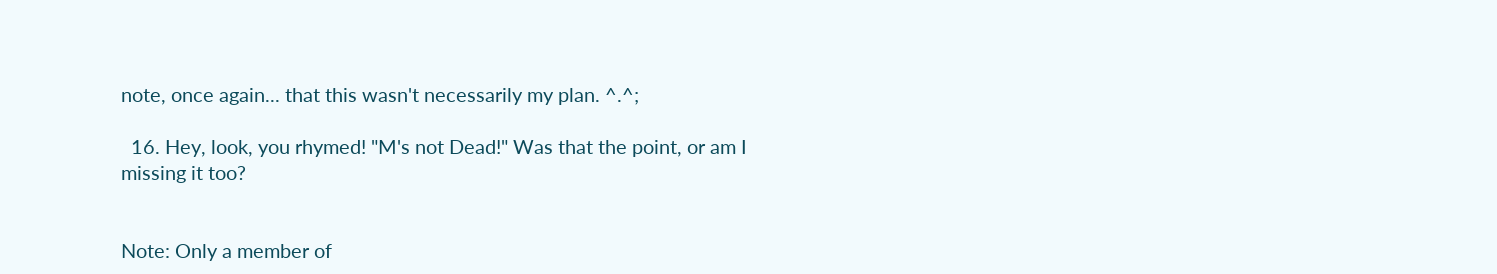note, once again... that this wasn't necessarily my plan. ^.^;

  16. Hey, look, you rhymed! "M's not Dead!" Was that the point, or am I missing it too?


Note: Only a member of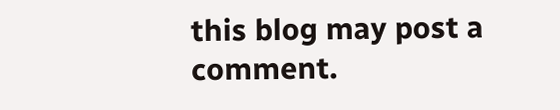this blog may post a comment.